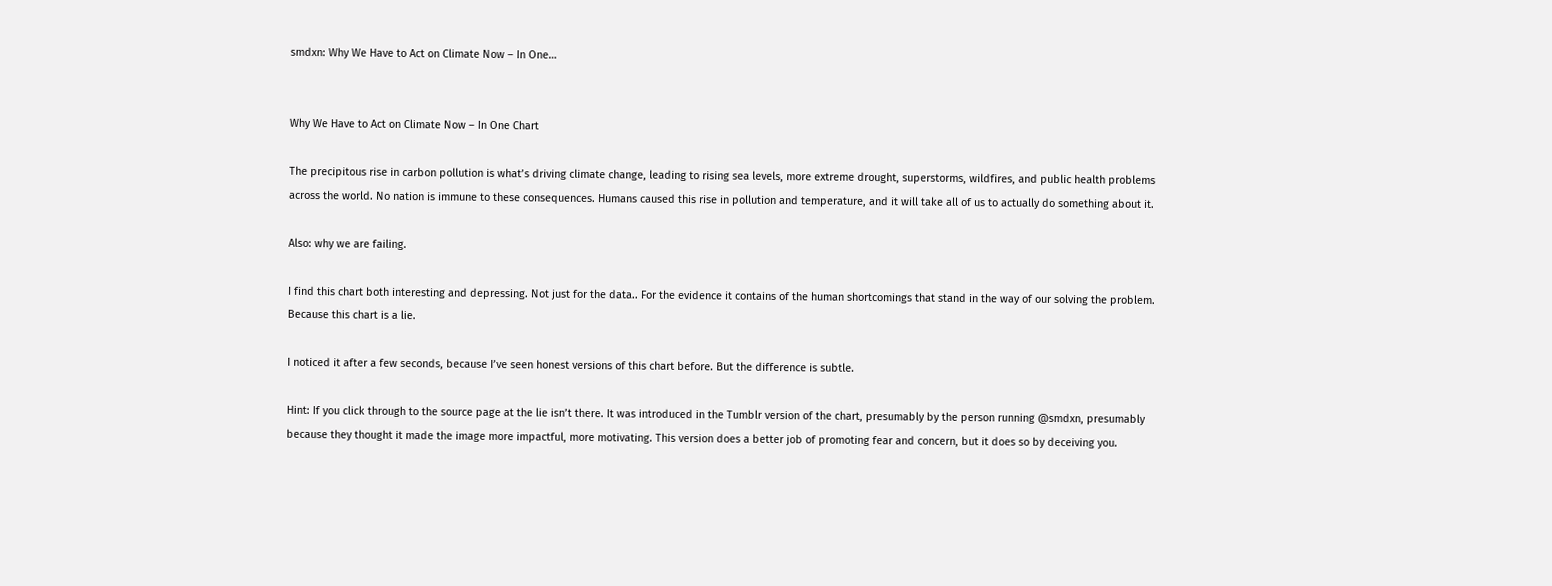smdxn: Why We Have to Act on Climate Now – In One…


Why We Have to Act on Climate Now – In One Chart

The precipitous rise in carbon pollution is what’s driving climate change, leading to rising sea levels, more extreme drought, superstorms, wildfires, and public health problems across the world. No nation is immune to these consequences. Humans caused this rise in pollution and temperature, and it will take all of us to actually do something about it.

Also: why we are failing.

I find this chart both interesting and depressing. Not just for the data.. For the evidence it contains of the human shortcomings that stand in the way of our solving the problem. Because this chart is a lie.

I noticed it after a few seconds, because I’ve seen honest versions of this chart before. But the difference is subtle.

Hint: If you click through to the source page at the lie isn’t there. It was introduced in the Tumblr version of the chart, presumably by the person running @smdxn, presumably because they thought it made the image more impactful, more motivating. This version does a better job of promoting fear and concern, but it does so by deceiving you.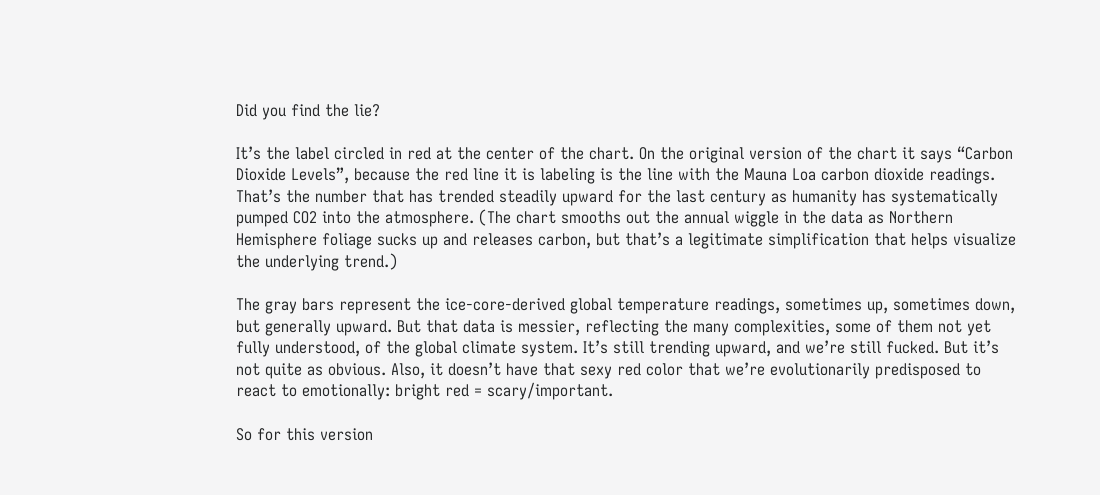Did you find the lie?

It’s the label circled in red at the center of the chart. On the original version of the chart it says “Carbon Dioxide Levels”, because the red line it is labeling is the line with the Mauna Loa carbon dioxide readings. That’s the number that has trended steadily upward for the last century as humanity has systematically pumped CO2 into the atmosphere. (The chart smooths out the annual wiggle in the data as Northern Hemisphere foliage sucks up and releases carbon, but that’s a legitimate simplification that helps visualize the underlying trend.)

The gray bars represent the ice-core-derived global temperature readings, sometimes up, sometimes down, but generally upward. But that data is messier, reflecting the many complexities, some of them not yet fully understood, of the global climate system. It’s still trending upward, and we’re still fucked. But it’s not quite as obvious. Also, it doesn’t have that sexy red color that we’re evolutionarily predisposed to react to emotionally: bright red = scary/important.

So for this version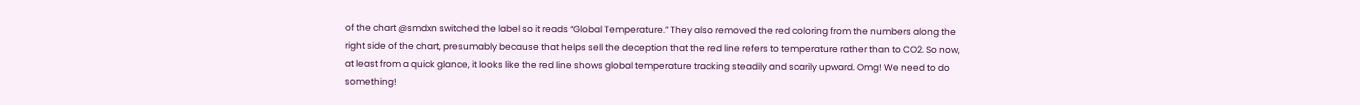of the chart @smdxn switched the label so it reads “Global Temperature.” They also removed the red coloring from the numbers along the right side of the chart, presumably because that helps sell the deception that the red line refers to temperature rather than to CO2. So now, at least from a quick glance, it looks like the red line shows global temperature tracking steadily and scarily upward. Omg! We need to do something!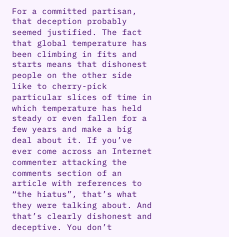For a committed partisan, that deception probably seemed justified. The fact that global temperature has been climbing in fits and starts means that dishonest people on the other side like to cherry-pick particular slices of time in which temperature has held steady or even fallen for a few years and make a big deal about it. If you’ve ever come across an Internet commenter attacking the comments section of an article with references to “the hiatus”, that’s what they were talking about. And that’s clearly dishonest and deceptive. You don’t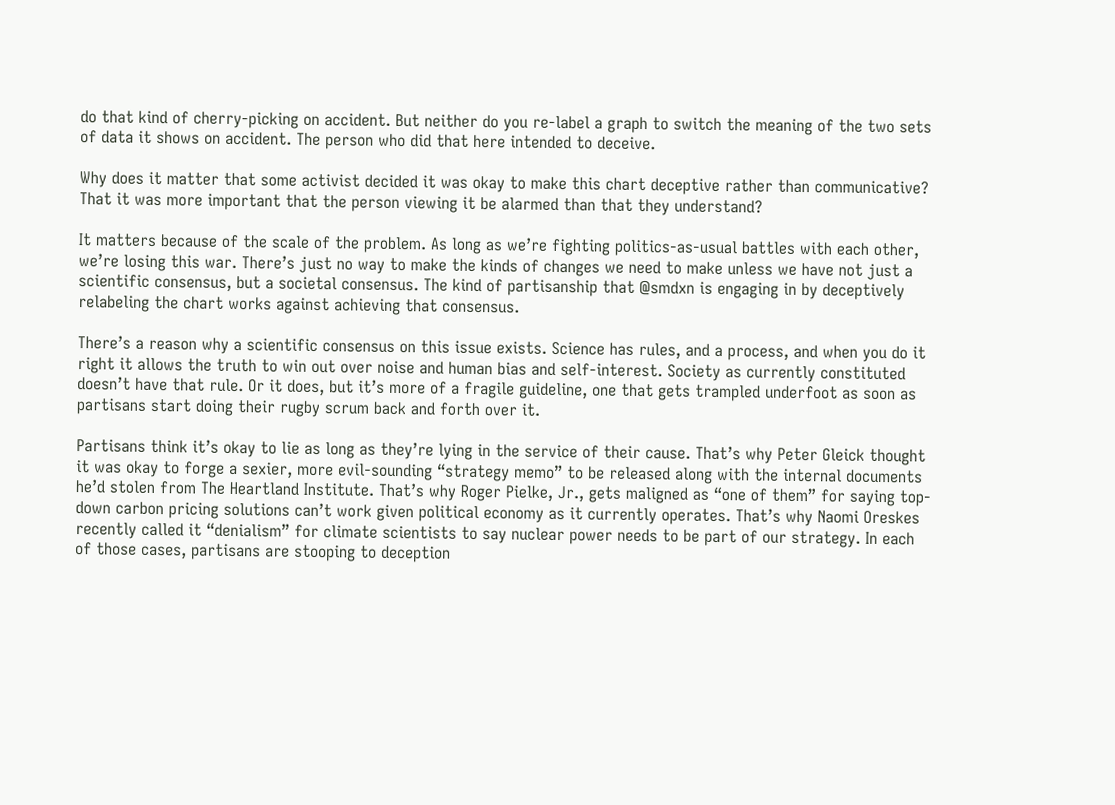do that kind of cherry-picking on accident. But neither do you re-label a graph to switch the meaning of the two sets of data it shows on accident. The person who did that here intended to deceive.

Why does it matter that some activist decided it was okay to make this chart deceptive rather than communicative? That it was more important that the person viewing it be alarmed than that they understand?

It matters because of the scale of the problem. As long as we’re fighting politics-as-usual battles with each other, we’re losing this war. There’s just no way to make the kinds of changes we need to make unless we have not just a scientific consensus, but a societal consensus. The kind of partisanship that @smdxn is engaging in by deceptively relabeling the chart works against achieving that consensus.

There’s a reason why a scientific consensus on this issue exists. Science has rules, and a process, and when you do it right it allows the truth to win out over noise and human bias and self-interest. Society as currently constituted doesn’t have that rule. Or it does, but it’s more of a fragile guideline, one that gets trampled underfoot as soon as partisans start doing their rugby scrum back and forth over it.

Partisans think it’s okay to lie as long as they’re lying in the service of their cause. That’s why Peter Gleick thought it was okay to forge a sexier, more evil-sounding “strategy memo” to be released along with the internal documents he’d stolen from The Heartland Institute. That’s why Roger Pielke, Jr., gets maligned as “one of them” for saying top-down carbon pricing solutions can’t work given political economy as it currently operates. That’s why Naomi Oreskes recently called it “denialism” for climate scientists to say nuclear power needs to be part of our strategy. In each of those cases, partisans are stooping to deception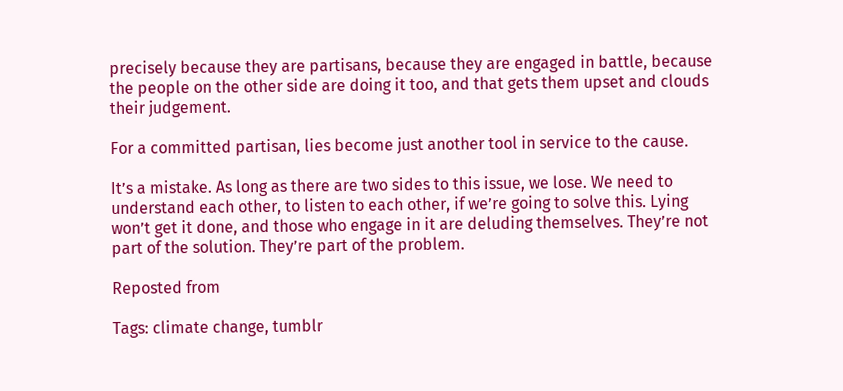precisely because they are partisans, because they are engaged in battle, because the people on the other side are doing it too, and that gets them upset and clouds their judgement.

For a committed partisan, lies become just another tool in service to the cause.

It’s a mistake. As long as there are two sides to this issue, we lose. We need to understand each other, to listen to each other, if we’re going to solve this. Lying won’t get it done, and those who engage in it are deluding themselves. They’re not part of the solution. They’re part of the problem.

Reposted from

Tags: climate change, tumblr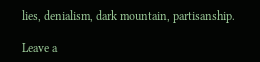lies, denialism, dark mountain, partisanship.

Leave a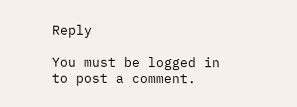Reply

You must be logged in to post a comment.